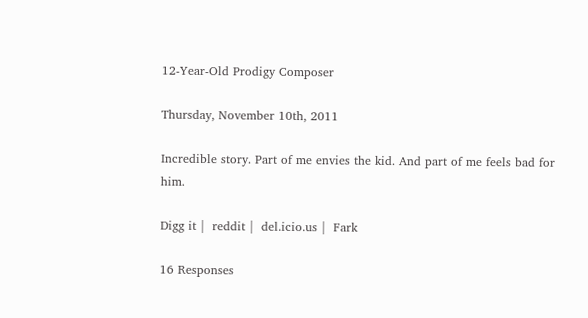12-Year-Old Prodigy Composer

Thursday, November 10th, 2011

Incredible story. Part of me envies the kid. And part of me feels bad for him.

Digg it |  reddit |  del.icio.us |  Fark

16 Responses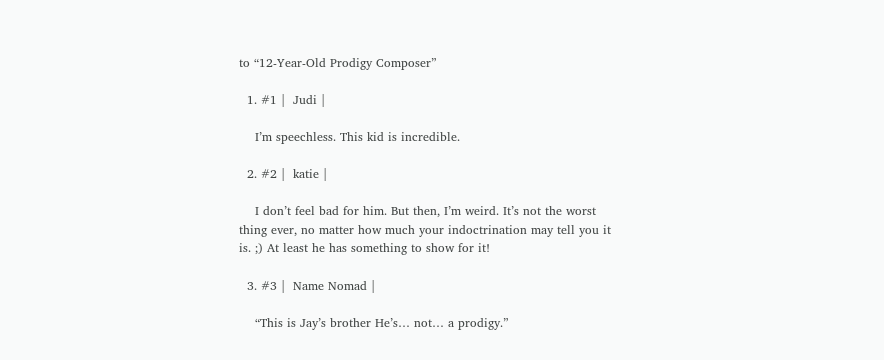to “12-Year-Old Prodigy Composer”

  1. #1 |  Judi |

    I’m speechless. This kid is incredible.

  2. #2 |  katie |

    I don’t feel bad for him. But then, I’m weird. It’s not the worst thing ever, no matter how much your indoctrination may tell you it is. ;) At least he has something to show for it!

  3. #3 |  Name Nomad |

    “This is Jay’s brother He’s… not… a prodigy.”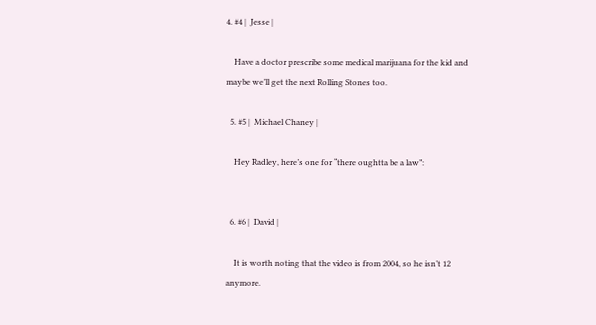4. #4 |  Jesse |

    Have a doctor prescribe some medical marijuana for the kid and maybe we’ll get the next Rolling Stones too.

  5. #5 |  Michael Chaney |

    Hey Radley, here’s one for “there oughtta be a law”:


  6. #6 |  David |

    It is worth noting that the video is from 2004, so he isn’t 12 anymore.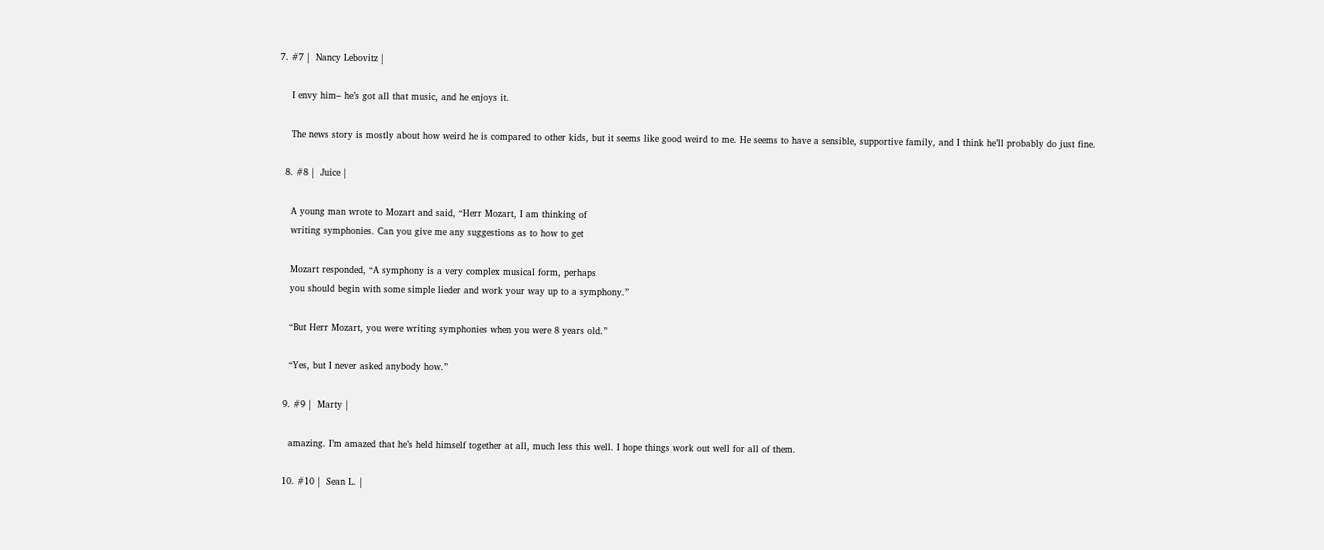7. #7 |  Nancy Lebovitz |

    I envy him– he’s got all that music, and he enjoys it.

    The news story is mostly about how weird he is compared to other kids, but it seems like good weird to me. He seems to have a sensible, supportive family, and I think he’ll probably do just fine.

  8. #8 |  Juice |

    A young man wrote to Mozart and said, “Herr Mozart, I am thinking of
    writing symphonies. Can you give me any suggestions as to how to get

    Mozart responded, “A symphony is a very complex musical form, perhaps
    you should begin with some simple lieder and work your way up to a symphony.”

    “But Herr Mozart, you were writing symphonies when you were 8 years old.”

    “Yes, but I never asked anybody how.”

  9. #9 |  Marty |

    amazing. I’m amazed that he’s held himself together at all, much less this well. I hope things work out well for all of them.

  10. #10 |  Sean L. |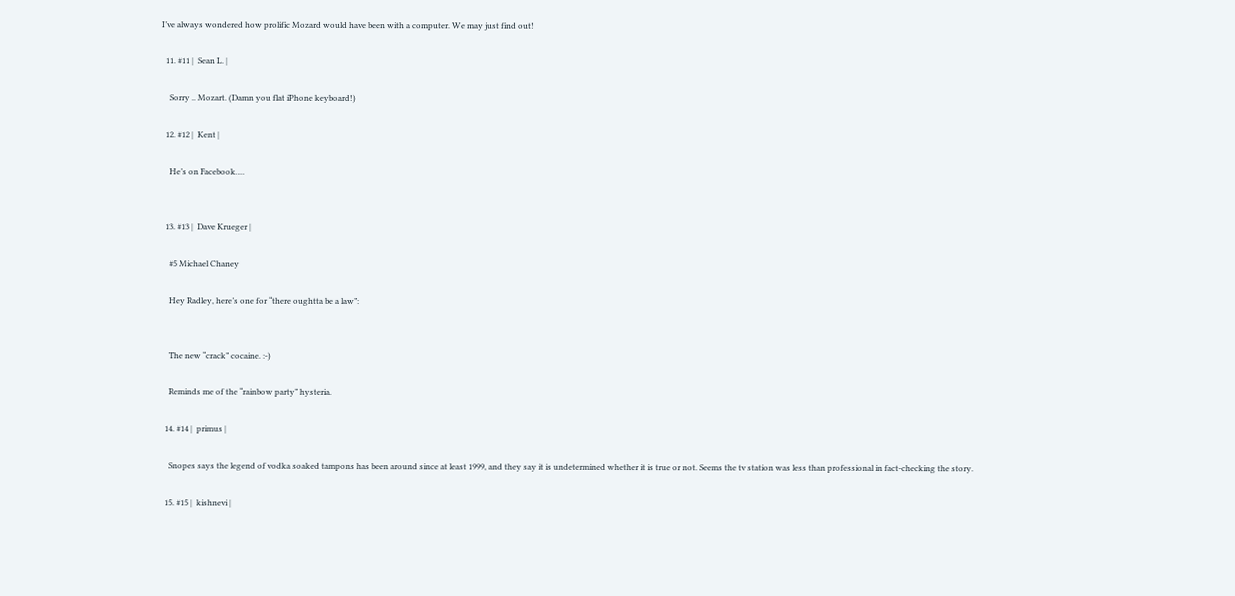I’ve always wondered how prolific Mozard would have been with a computer. We may just find out!

  11. #11 |  Sean L. |

    Sorry .. Mozart. (Damn you flat iPhone keyboard!)

  12. #12 |  Kent |

    He’s on Facebook….


  13. #13 |  Dave Krueger |

    #5 Michael Chaney

    Hey Radley, here’s one for “there oughtta be a law”:


    The new “crack” cocaine. :-)

    Reminds me of the “rainbow party” hysteria.

  14. #14 |  primus |

    Snopes says the legend of vodka soaked tampons has been around since at least 1999, and they say it is undetermined whether it is true or not. Seems the tv station was less than professional in fact-checking the story.

  15. #15 |  kishnevi |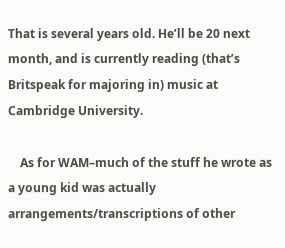That is several years old. He’ll be 20 next month, and is currently reading (that’s Britspeak for majoring in) music at Cambridge University.

    As for WAM–much of the stuff he wrote as a young kid was actually arrangements/transcriptions of other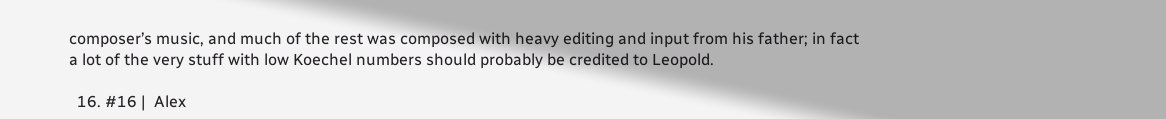composer’s music, and much of the rest was composed with heavy editing and input from his father; in fact a lot of the very stuff with low Koechel numbers should probably be credited to Leopold.

  16. #16 |  Alex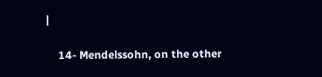|

    14- Mendelssohn, on the other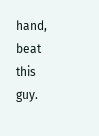hand, beat this guy.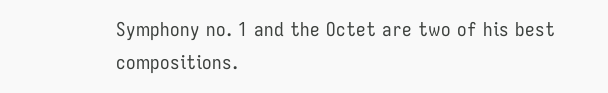Symphony no. 1 and the Octet are two of his best compositions.